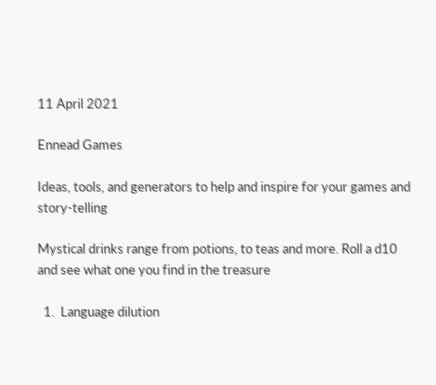11 April 2021

Ennead Games

Ideas, tools, and generators to help and inspire for your games and story-telling

Mystical drinks range from potions, to teas and more. Roll a d10 and see what one you find in the treasure

  1.  Language dilution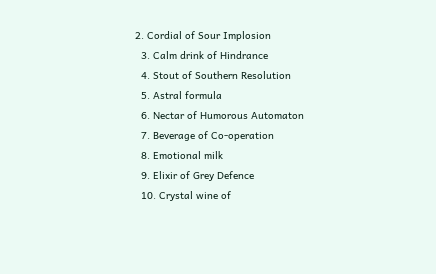2. Cordial of Sour Implosion
  3. Calm drink of Hindrance
  4. Stout of Southern Resolution
  5. Astral formula
  6. Nectar of Humorous Automaton
  7. Beverage of Co-operation
  8. Emotional milk
  9. Elixir of Grey Defence
  10. Crystal wine of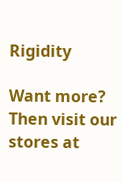Rigidity

Want more? Then visit our stores at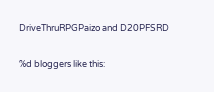DriveThruRPGPaizo and D20PFSRD

%d bloggers like this: